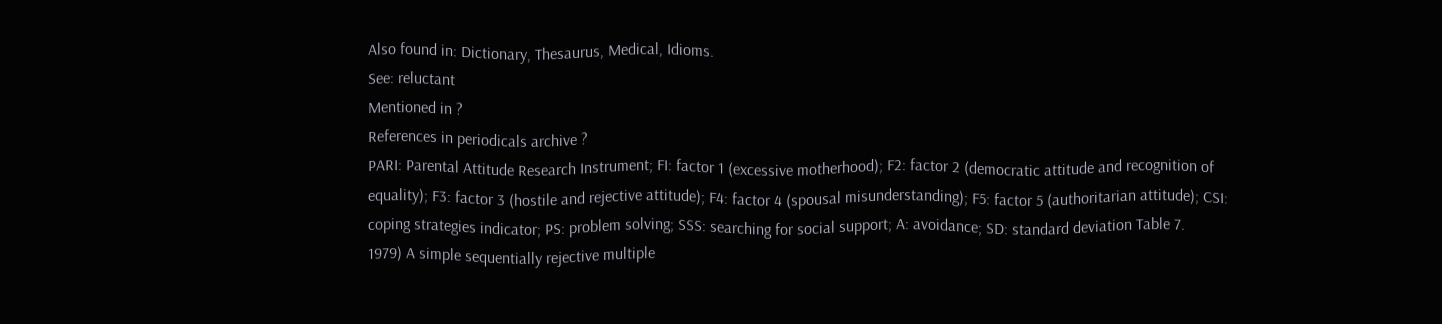Also found in: Dictionary, Thesaurus, Medical, Idioms.
See: reluctant
Mentioned in ?
References in periodicals archive ?
PARI: Parental Attitude Research Instrument; FI: factor 1 (excessive motherhood); F2: factor 2 (democratic attitude and recognition of equality); F3: factor 3 (hostile and rejective attitude); F4: factor 4 (spousal misunderstanding); F5: factor 5 (authoritarian attitude); CSI: coping strategies indicator; PS: problem solving; SSS: searching for social support; A: avoidance; SD: standard deviation Table 7.
1979) A simple sequentially rejective multiple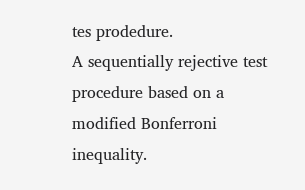tes prodedure.
A sequentially rejective test procedure based on a modified Bonferroni inequality.